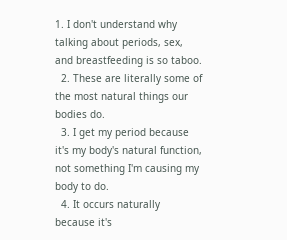1. I don't understand why talking about periods, sex, and breastfeeding is so taboo.
  2. These are literally some of the most natural things our bodies do.
  3. I get my period because it's my body's natural function, not something I'm causing my body to do.
  4. It occurs naturally because it's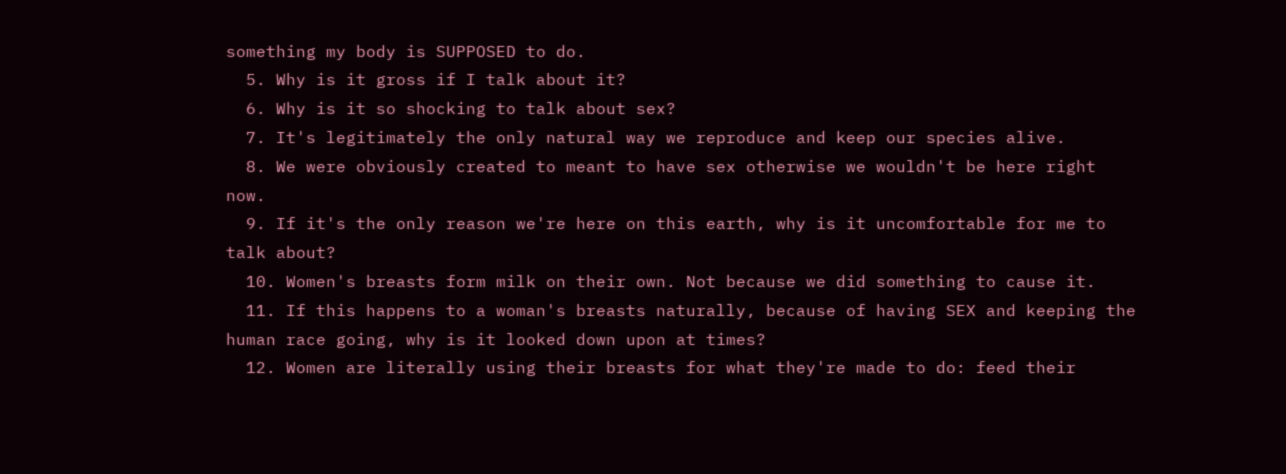something my body is SUPPOSED to do.
  5. Why is it gross if I talk about it?
  6. Why is it so shocking to talk about sex?
  7. It's legitimately the only natural way we reproduce and keep our species alive.
  8. We were obviously created to meant to have sex otherwise we wouldn't be here right now.
  9. If it's the only reason we're here on this earth, why is it uncomfortable for me to talk about?
  10. Women's breasts form milk on their own. Not because we did something to cause it.
  11. If this happens to a woman's breasts naturally, because of having SEX and keeping the human race going, why is it looked down upon at times?
  12. Women are literally using their breasts for what they're made to do: feed their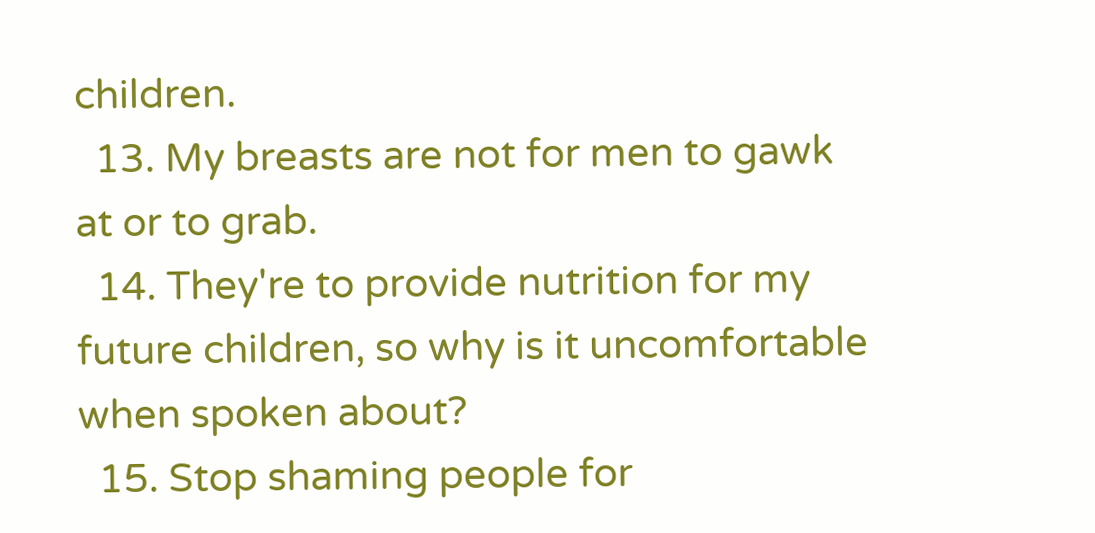children.
  13. My breasts are not for men to gawk at or to grab.
  14. They're to provide nutrition for my future children, so why is it uncomfortable when spoken about?
  15. Stop shaming people for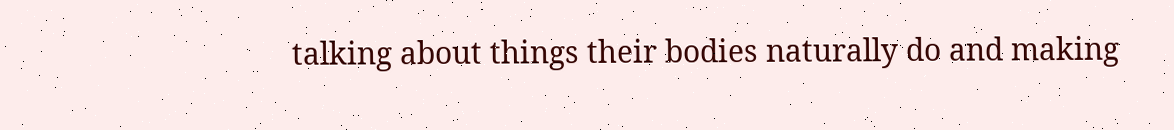talking about things their bodies naturally do and making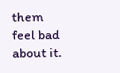them feel bad about it.